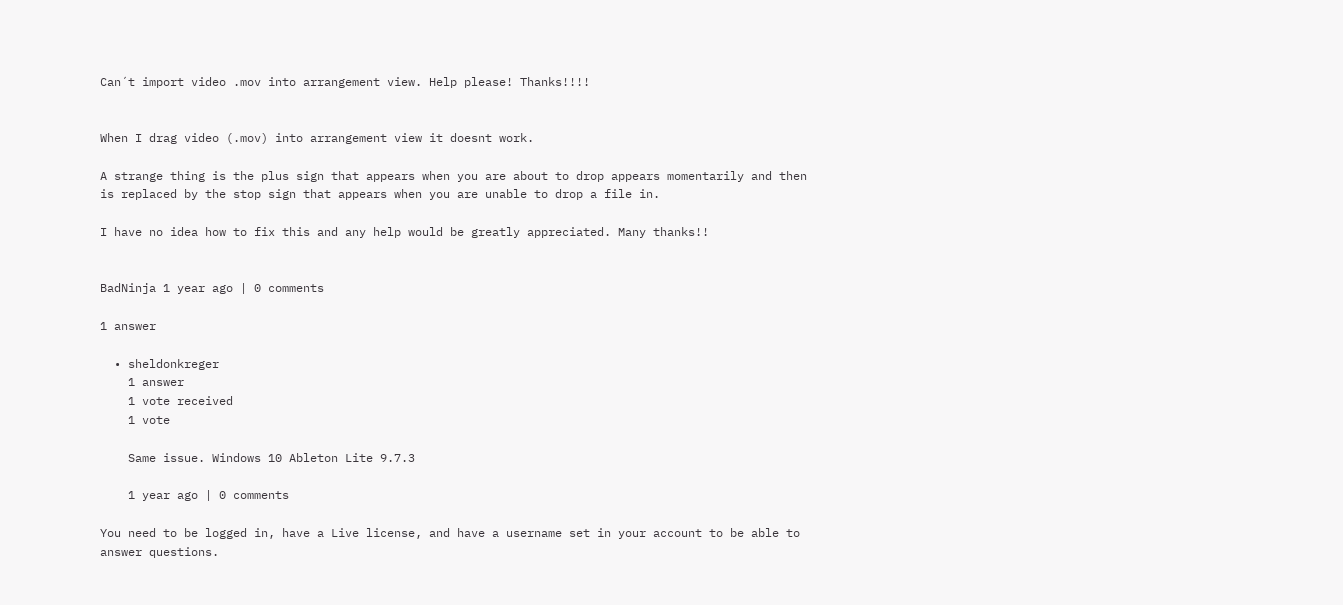Can´t import video .mov into arrangement view. Help please! Thanks!!!!


When I drag video (.mov) into arrangement view it doesnt work.

A strange thing is the plus sign that appears when you are about to drop appears momentarily and then is replaced by the stop sign that appears when you are unable to drop a file in.

I have no idea how to fix this and any help would be greatly appreciated. Many thanks!!


BadNinja 1 year ago | 0 comments

1 answer

  • sheldonkreger
    1 answer
    1 vote received
    1 vote

    Same issue. Windows 10 Ableton Lite 9.7.3

    1 year ago | 0 comments

You need to be logged in, have a Live license, and have a username set in your account to be able to answer questions.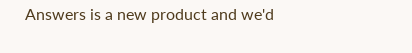Answers is a new product and we'd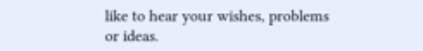like to hear your wishes, problems or ideas.